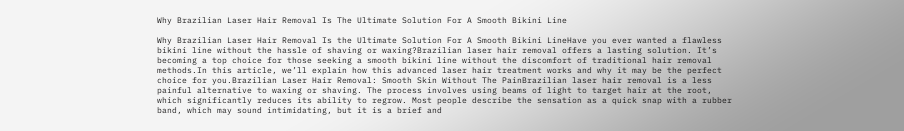Why Brazilian Laser Hair Removal Is The Ultimate Solution For A Smooth Bikini Line

Why Brazilian Laser Hair Removal Is the Ultimate Solution For A Smooth Bikini LineHave you ever wanted a flawless bikini line without the hassle of shaving or waxing?Brazilian laser hair removal offers a lasting solution. It’s becoming a top choice for those seeking a smooth bikini line without the discomfort of traditional hair removal methods.In this article, we’ll explain how this advanced laser hair treatment works and why it may be the perfect choice for you.Brazilian Laser Hair Removal: Smooth Skin Without The PainBrazilian laser hair removal is a less painful alternative to waxing or shaving. The process involves using beams of light to target hair at the root, which significantly reduces its ability to regrow. Most people describe the sensation as a quick snap with a rubber band, which may sound intimidating, but it is a brief and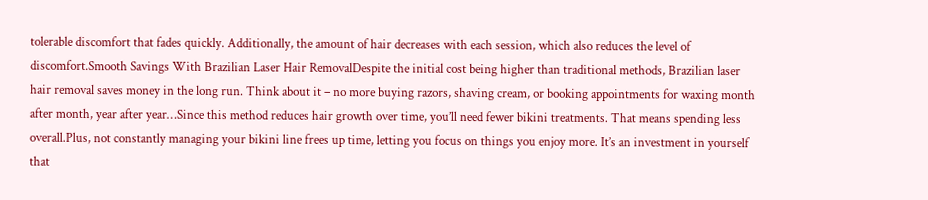tolerable discomfort that fades quickly. Additionally, the amount of hair decreases with each session, which also reduces the level of discomfort.Smooth Savings With Brazilian Laser Hair RemovalDespite the initial cost being higher than traditional methods, Brazilian laser hair removal saves money in the long run. Think about it – no more buying razors, shaving cream, or booking appointments for waxing month after month, year after year…Since this method reduces hair growth over time, you’ll need fewer bikini treatments. That means spending less overall.Plus, not constantly managing your bikini line frees up time, letting you focus on things you enjoy more. It’s an investment in yourself that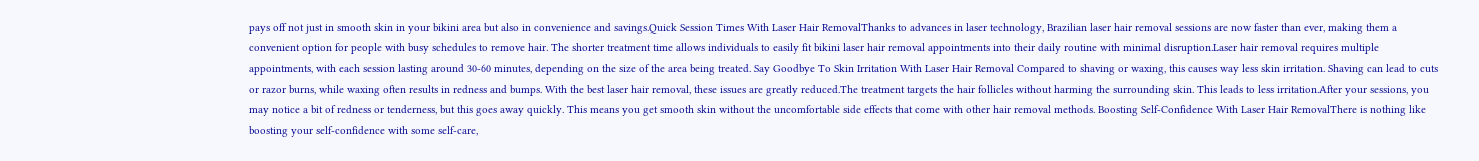pays off not just in smooth skin in your bikini area but also in convenience and savings.Quick Session Times With Laser Hair RemovalThanks to advances in laser technology, Brazilian laser hair removal sessions are now faster than ever, making them a convenient option for people with busy schedules to remove hair. The shorter treatment time allows individuals to easily fit bikini laser hair removal appointments into their daily routine with minimal disruption.Laser hair removal requires multiple appointments, with each session lasting around 30-60 minutes, depending on the size of the area being treated. Say Goodbye To Skin Irritation With Laser Hair Removal Compared to shaving or waxing, this causes way less skin irritation. Shaving can lead to cuts or razor burns, while waxing often results in redness and bumps. With the best laser hair removal, these issues are greatly reduced.The treatment targets the hair follicles without harming the surrounding skin. This leads to less irritation.After your sessions, you may notice a bit of redness or tenderness, but this goes away quickly. This means you get smooth skin without the uncomfortable side effects that come with other hair removal methods. Boosting Self-Confidence With Laser Hair RemovalThere is nothing like boosting your self-confidence with some self-care,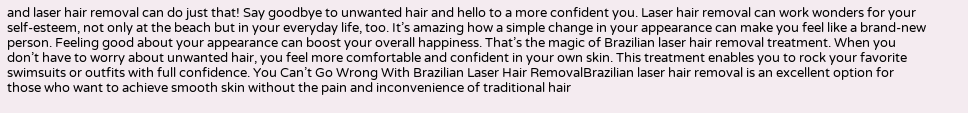and laser hair removal can do just that! Say goodbye to unwanted hair and hello to a more confident you. Laser hair removal can work wonders for your self-esteem, not only at the beach but in your everyday life, too. It’s amazing how a simple change in your appearance can make you feel like a brand-new person. Feeling good about your appearance can boost your overall happiness. That’s the magic of Brazilian laser hair removal treatment. When you don’t have to worry about unwanted hair, you feel more comfortable and confident in your own skin. This treatment enables you to rock your favorite swimsuits or outfits with full confidence. You Can’t Go Wrong With Brazilian Laser Hair RemovalBrazilian laser hair removal is an excellent option for those who want to achieve smooth skin without the pain and inconvenience of traditional hair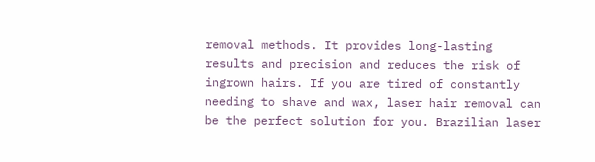removal methods. It provides long-lasting results and precision and reduces the risk of ingrown hairs. If you are tired of constantly needing to shave and wax, laser hair removal can be the perfect solution for you. Brazilian laser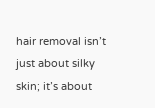hair removal isn’t just about silky skin; it’s about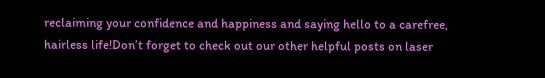reclaiming your confidence and happiness and saying hello to a carefree, hairless life!Don’t forget to check out our other helpful posts on laser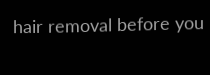hair removal before you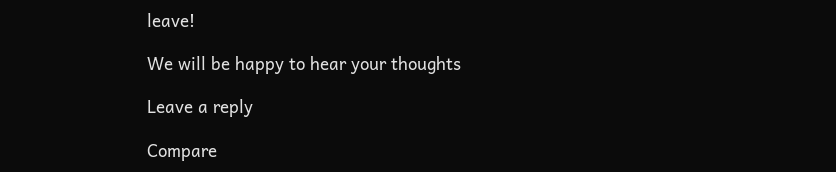leave!

We will be happy to hear your thoughts

Leave a reply

Compare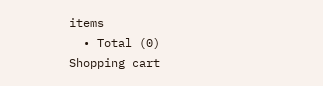items
  • Total (0)
Shopping cart